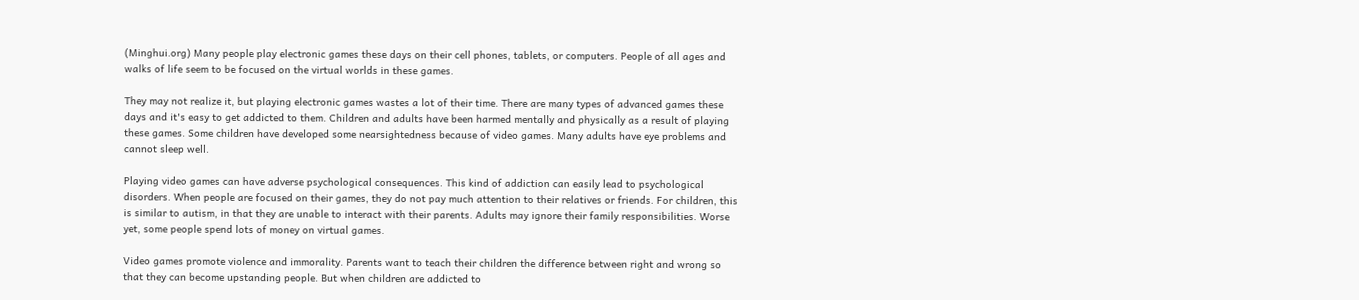(Minghui.org) Many people play electronic games these days on their cell phones, tablets, or computers. People of all ages and walks of life seem to be focused on the virtual worlds in these games.

They may not realize it, but playing electronic games wastes a lot of their time. There are many types of advanced games these days and it's easy to get addicted to them. Children and adults have been harmed mentally and physically as a result of playing these games. Some children have developed some nearsightedness because of video games. Many adults have eye problems and cannot sleep well.

Playing video games can have adverse psychological consequences. This kind of addiction can easily lead to psychological disorders. When people are focused on their games, they do not pay much attention to their relatives or friends. For children, this is similar to autism, in that they are unable to interact with their parents. Adults may ignore their family responsibilities. Worse yet, some people spend lots of money on virtual games.

Video games promote violence and immorality. Parents want to teach their children the difference between right and wrong so that they can become upstanding people. But when children are addicted to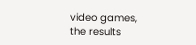video games, the results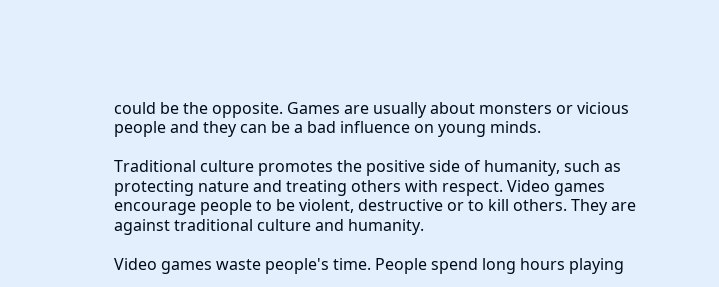could be the opposite. Games are usually about monsters or vicious people and they can be a bad influence on young minds.

Traditional culture promotes the positive side of humanity, such as protecting nature and treating others with respect. Video games encourage people to be violent, destructive or to kill others. They are against traditional culture and humanity.

Video games waste people's time. People spend long hours playing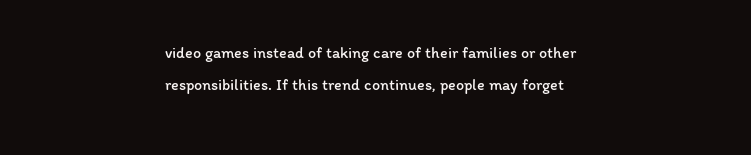video games instead of taking care of their families or other responsibilities. If this trend continues, people may forget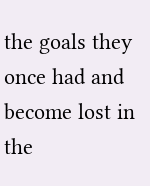the goals they once had and become lost in the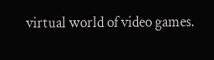virtual world of video games.